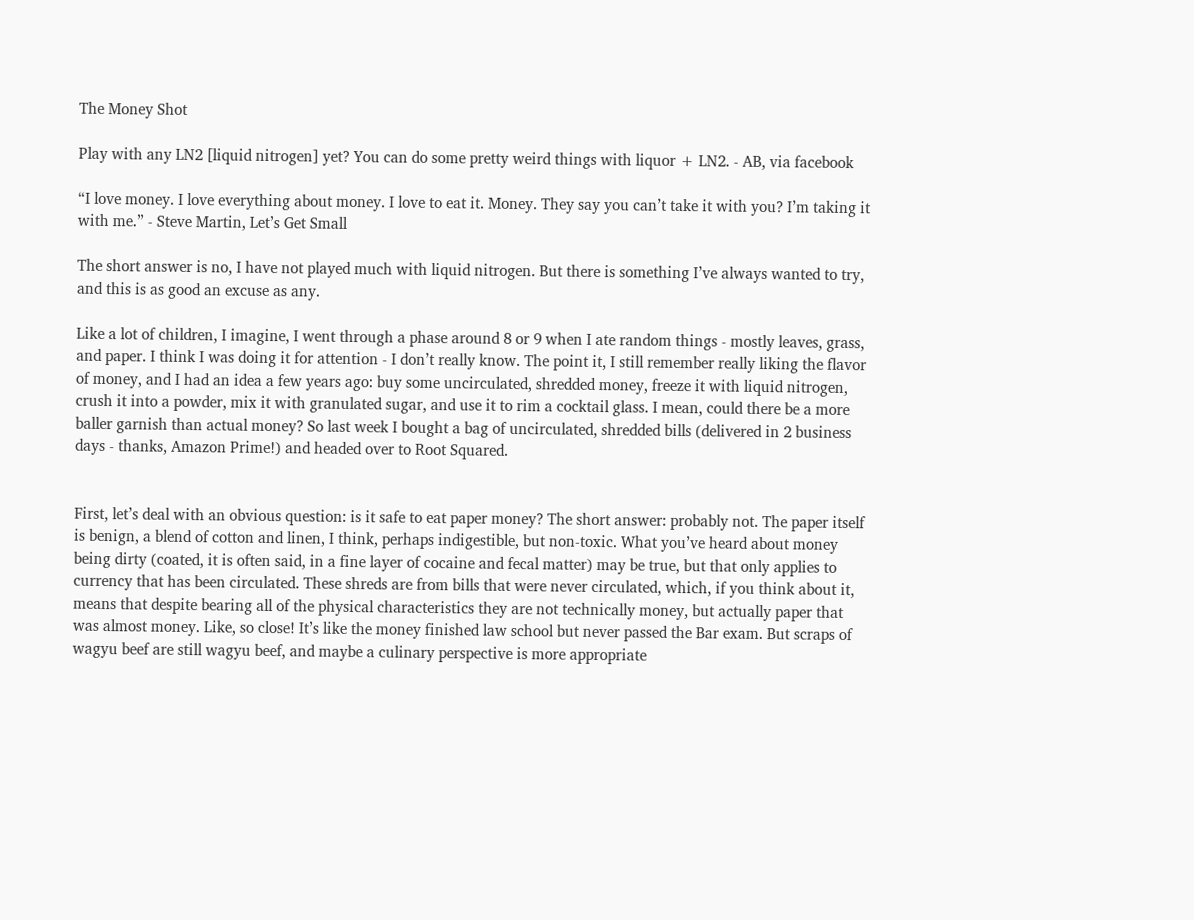The Money Shot

Play with any LN2 [liquid nitrogen] yet? You can do some pretty weird things with liquor + LN2. - AB, via facebook

“I love money. I love everything about money. I love to eat it. Money. They say you can’t take it with you? I’m taking it with me.” - Steve Martin, Let’s Get Small

The short answer is no, I have not played much with liquid nitrogen. But there is something I’ve always wanted to try, and this is as good an excuse as any.

Like a lot of children, I imagine, I went through a phase around 8 or 9 when I ate random things - mostly leaves, grass, and paper. I think I was doing it for attention - I don’t really know. The point it, I still remember really liking the flavor of money, and I had an idea a few years ago: buy some uncirculated, shredded money, freeze it with liquid nitrogen, crush it into a powder, mix it with granulated sugar, and use it to rim a cocktail glass. I mean, could there be a more baller garnish than actual money? So last week I bought a bag of uncirculated, shredded bills (delivered in 2 business days - thanks, Amazon Prime!) and headed over to Root Squared.


First, let’s deal with an obvious question: is it safe to eat paper money? The short answer: probably not. The paper itself is benign, a blend of cotton and linen, I think, perhaps indigestible, but non-toxic. What you’ve heard about money being dirty (coated, it is often said, in a fine layer of cocaine and fecal matter) may be true, but that only applies to currency that has been circulated. These shreds are from bills that were never circulated, which, if you think about it, means that despite bearing all of the physical characteristics they are not technically money, but actually paper that was almost money. Like, so close! It’s like the money finished law school but never passed the Bar exam. But scraps of wagyu beef are still wagyu beef, and maybe a culinary perspective is more appropriate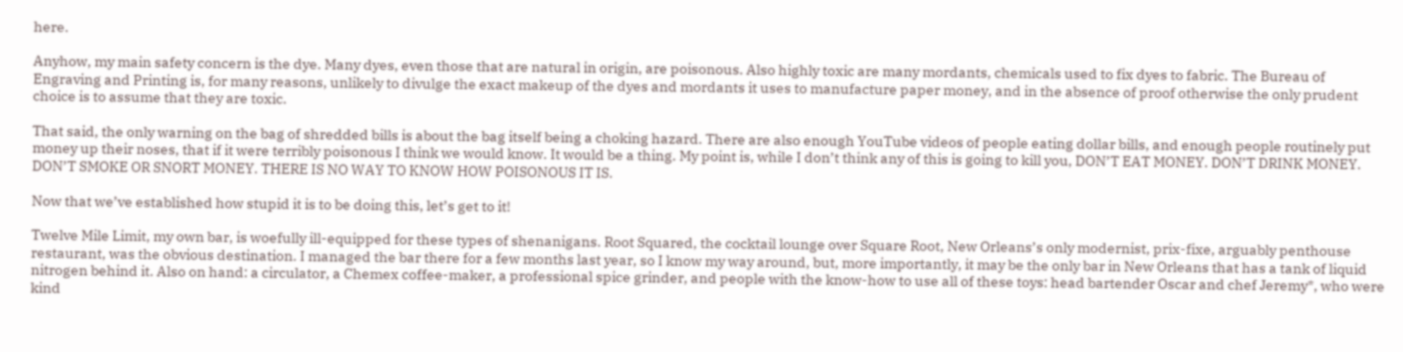here.

Anyhow, my main safety concern is the dye. Many dyes, even those that are natural in origin, are poisonous. Also highly toxic are many mordants, chemicals used to fix dyes to fabric. The Bureau of Engraving and Printing is, for many reasons, unlikely to divulge the exact makeup of the dyes and mordants it uses to manufacture paper money, and in the absence of proof otherwise the only prudent choice is to assume that they are toxic.

That said, the only warning on the bag of shredded bills is about the bag itself being a choking hazard. There are also enough YouTube videos of people eating dollar bills, and enough people routinely put money up their noses, that if it were terribly poisonous I think we would know. It would be a thing. My point is, while I don’t think any of this is going to kill you, DON’T EAT MONEY. DON’T DRINK MONEY. DON’T SMOKE OR SNORT MONEY. THERE IS NO WAY TO KNOW HOW POISONOUS IT IS.

Now that we’ve established how stupid it is to be doing this, let’s get to it!

Twelve Mile Limit, my own bar, is woefully ill-equipped for these types of shenanigans. Root Squared, the cocktail lounge over Square Root, New Orleans’s only modernist, prix-fixe, arguably penthouse restaurant, was the obvious destination. I managed the bar there for a few months last year, so I know my way around, but, more importantly, it may be the only bar in New Orleans that has a tank of liquid nitrogen behind it. Also on hand: a circulator, a Chemex coffee-maker, a professional spice grinder, and people with the know-how to use all of these toys: head bartender Oscar and chef Jeremy*, who were kind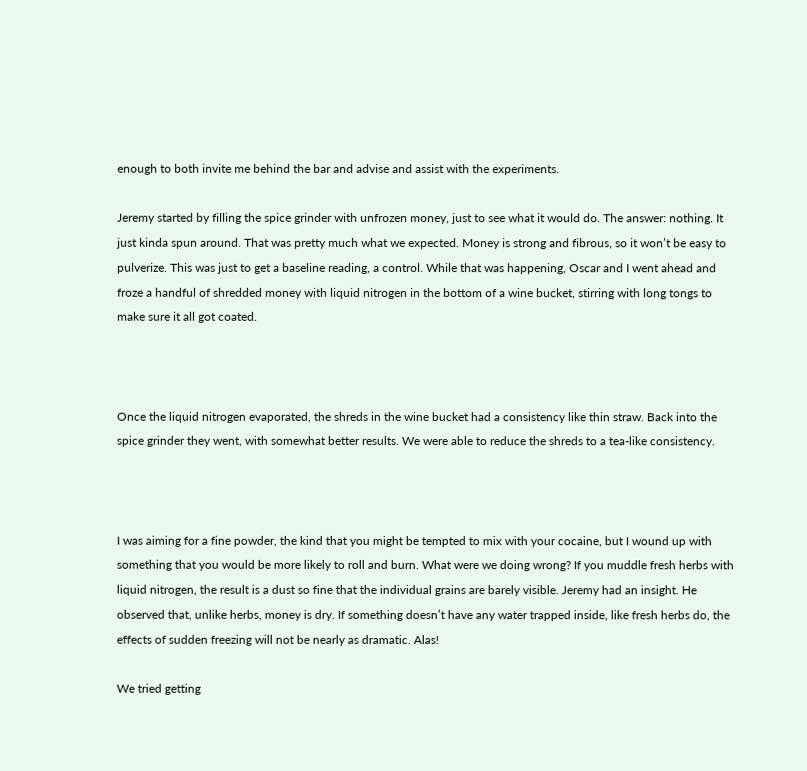enough to both invite me behind the bar and advise and assist with the experiments.

Jeremy started by filling the spice grinder with unfrozen money, just to see what it would do. The answer: nothing. It just kinda spun around. That was pretty much what we expected. Money is strong and fibrous, so it won’t be easy to pulverize. This was just to get a baseline reading, a control. While that was happening, Oscar and I went ahead and froze a handful of shredded money with liquid nitrogen in the bottom of a wine bucket, stirring with long tongs to make sure it all got coated.



Once the liquid nitrogen evaporated, the shreds in the wine bucket had a consistency like thin straw. Back into the spice grinder they went, with somewhat better results. We were able to reduce the shreds to a tea-like consistency.



I was aiming for a fine powder, the kind that you might be tempted to mix with your cocaine, but I wound up with something that you would be more likely to roll and burn. What were we doing wrong? If you muddle fresh herbs with liquid nitrogen, the result is a dust so fine that the individual grains are barely visible. Jeremy had an insight. He observed that, unlike herbs, money is dry. If something doesn’t have any water trapped inside, like fresh herbs do, the effects of sudden freezing will not be nearly as dramatic. Alas!

We tried getting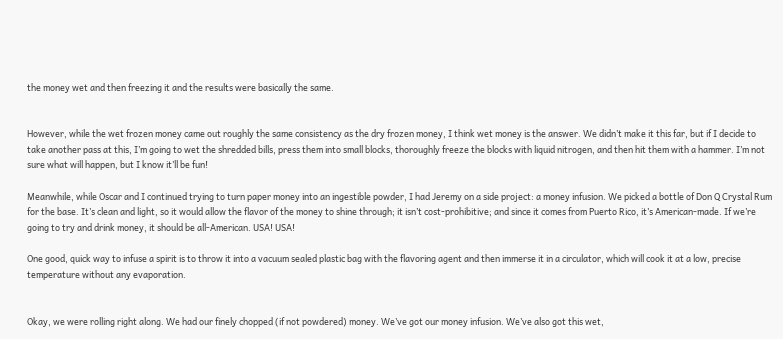the money wet and then freezing it and the results were basically the same.


However, while the wet frozen money came out roughly the same consistency as the dry frozen money, I think wet money is the answer. We didn’t make it this far, but if I decide to take another pass at this, I’m going to wet the shredded bills, press them into small blocks, thoroughly freeze the blocks with liquid nitrogen, and then hit them with a hammer. I’m not sure what will happen, but I know it’ll be fun!

Meanwhile, while Oscar and I continued trying to turn paper money into an ingestible powder, I had Jeremy on a side project: a money infusion. We picked a bottle of Don Q Crystal Rum for the base. It’s clean and light, so it would allow the flavor of the money to shine through; it isn’t cost-prohibitive; and since it comes from Puerto Rico, it’s American-made. If we’re going to try and drink money, it should be all-American. USA! USA!

One good, quick way to infuse a spirit is to throw it into a vacuum sealed plastic bag with the flavoring agent and then immerse it in a circulator, which will cook it at a low, precise temperature without any evaporation.


Okay, we were rolling right along. We had our finely chopped (if not powdered) money. We’ve got our money infusion. We’ve also got this wet,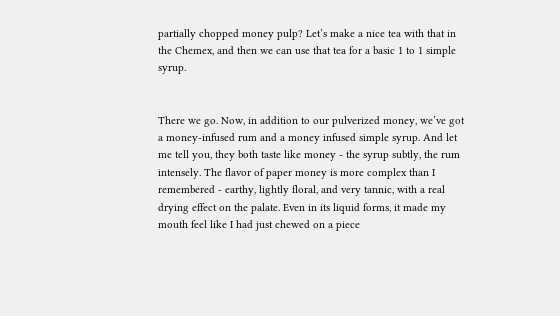partially chopped money pulp? Let’s make a nice tea with that in the Chemex, and then we can use that tea for a basic 1 to 1 simple syrup.


There we go. Now, in addition to our pulverized money, we’ve got a money-infused rum and a money infused simple syrup. And let me tell you, they both taste like money - the syrup subtly, the rum intensely. The flavor of paper money is more complex than I remembered - earthy, lightly floral, and very tannic, with a real drying effect on the palate. Even in its liquid forms, it made my mouth feel like I had just chewed on a piece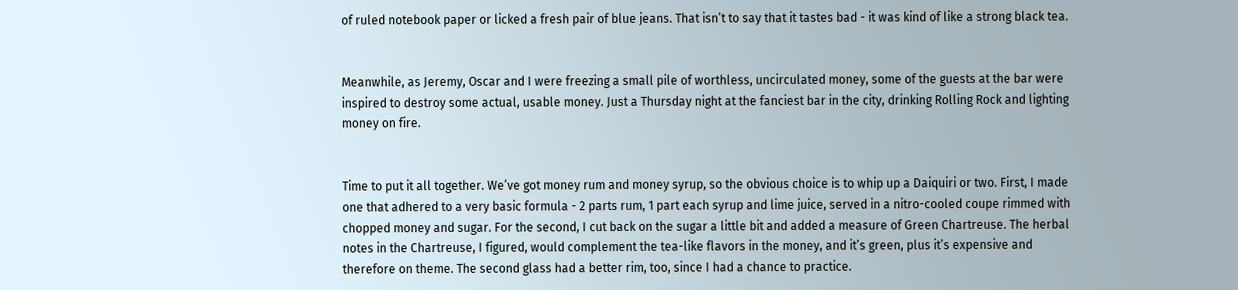of ruled notebook paper or licked a fresh pair of blue jeans. That isn’t to say that it tastes bad - it was kind of like a strong black tea.


Meanwhile, as Jeremy, Oscar and I were freezing a small pile of worthless, uncirculated money, some of the guests at the bar were inspired to destroy some actual, usable money. Just a Thursday night at the fanciest bar in the city, drinking Rolling Rock and lighting money on fire.


Time to put it all together. We’ve got money rum and money syrup, so the obvious choice is to whip up a Daiquiri or two. First, I made one that adhered to a very basic formula - 2 parts rum, 1 part each syrup and lime juice, served in a nitro-cooled coupe rimmed with chopped money and sugar. For the second, I cut back on the sugar a little bit and added a measure of Green Chartreuse. The herbal notes in the Chartreuse, I figured, would complement the tea-like flavors in the money, and it’s green, plus it’s expensive and therefore on theme. The second glass had a better rim, too, since I had a chance to practice.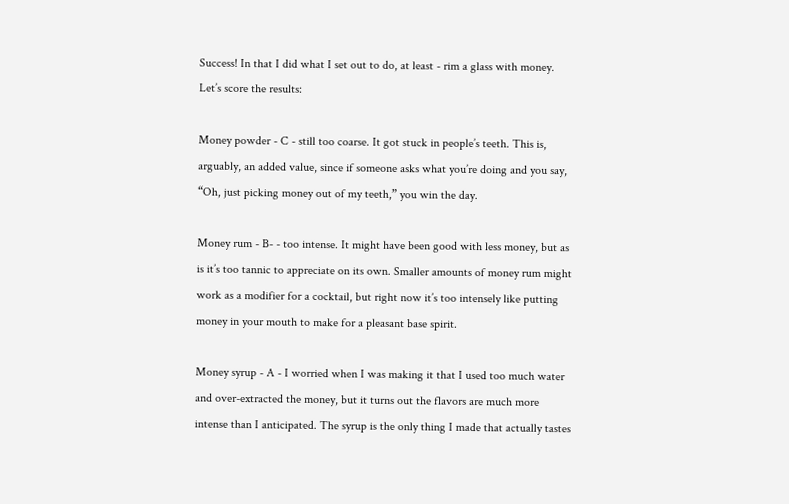Success! In that I did what I set out to do, at least - rim a glass with money. Let’s score the results:

Money powder - C - still too coarse. It got stuck in people’s teeth. This is, arguably, an added value, since if someone asks what you’re doing and you say, “Oh, just picking money out of my teeth,” you win the day.

Money rum - B- - too intense. It might have been good with less money, but as is it’s too tannic to appreciate on its own. Smaller amounts of money rum might work as a modifier for a cocktail, but right now it’s too intensely like putting money in your mouth to make for a pleasant base spirit.

Money syrup - A - I worried when I was making it that I used too much water and over-extracted the money, but it turns out the flavors are much more intense than I anticipated. The syrup is the only thing I made that actually tastes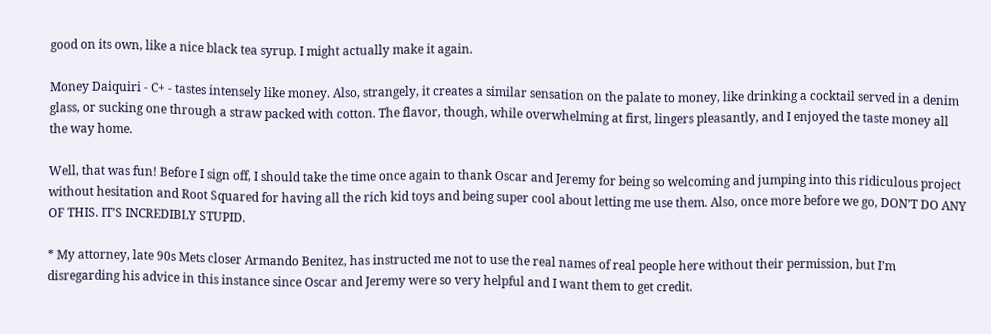good on its own, like a nice black tea syrup. I might actually make it again.

Money Daiquiri - C+ - tastes intensely like money. Also, strangely, it creates a similar sensation on the palate to money, like drinking a cocktail served in a denim glass, or sucking one through a straw packed with cotton. The flavor, though, while overwhelming at first, lingers pleasantly, and I enjoyed the taste money all the way home.

Well, that was fun! Before I sign off, I should take the time once again to thank Oscar and Jeremy for being so welcoming and jumping into this ridiculous project without hesitation and Root Squared for having all the rich kid toys and being super cool about letting me use them. Also, once more before we go, DON’T DO ANY OF THIS. IT’S INCREDIBLY STUPID.

* My attorney, late 90s Mets closer Armando Benitez, has instructed me not to use the real names of real people here without their permission, but I’m disregarding his advice in this instance since Oscar and Jeremy were so very helpful and I want them to get credit.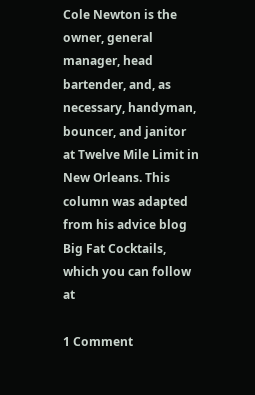Cole Newton is the owner, general manager, head bartender, and, as necessary, handyman, bouncer, and janitor at Twelve Mile Limit in New Orleans. This column was adapted from his advice blog Big Fat Cocktails, which you can follow at

1 Comment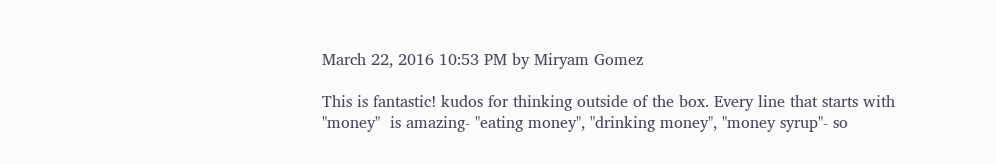March 22, 2016 10:53 PM by Miryam Gomez

This is fantastic! kudos for thinking outside of the box. Every line that starts with "money"  is amazing- "eating money", "drinking money", "money syrup"- so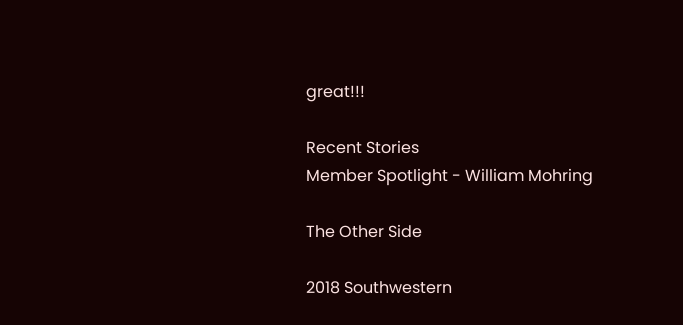great!!!

Recent Stories
Member Spotlight - William Mohring

The Other Side

2018 Southwestern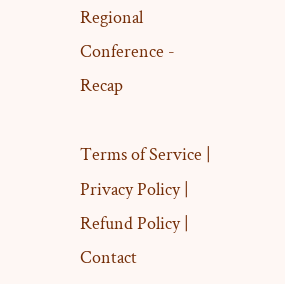Regional Conference - Recap

Terms of Service | Privacy Policy | Refund Policy | Contact